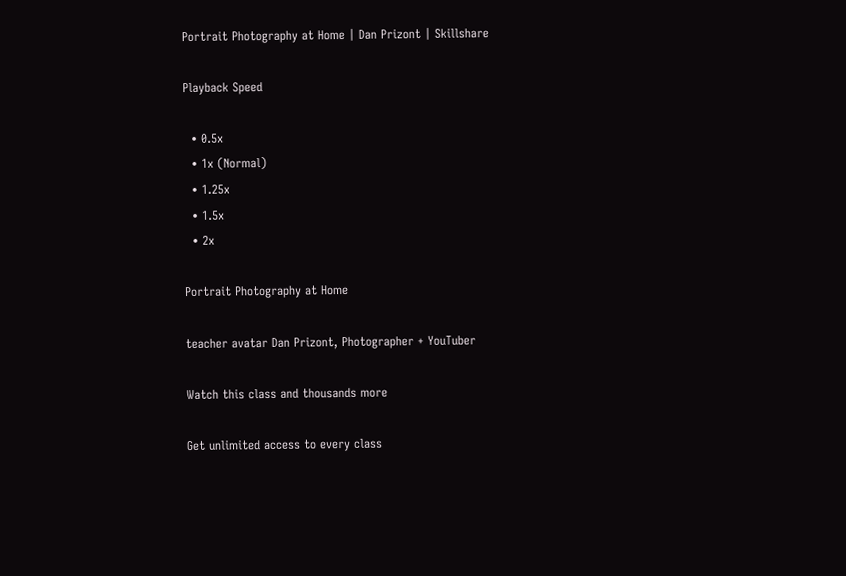Portrait Photography at Home | Dan Prizont | Skillshare

Playback Speed

  • 0.5x
  • 1x (Normal)
  • 1.25x
  • 1.5x
  • 2x

Portrait Photography at Home

teacher avatar Dan Prizont, Photographer + YouTuber

Watch this class and thousands more

Get unlimited access to every class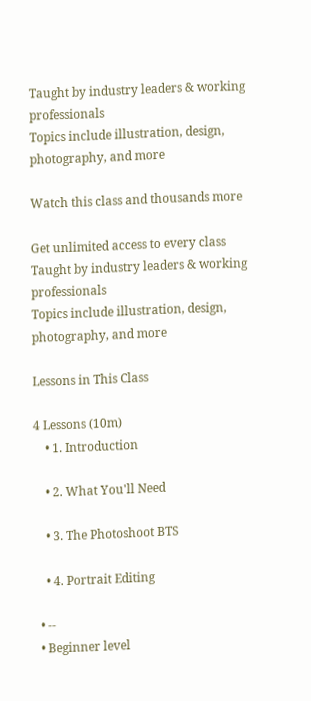Taught by industry leaders & working professionals
Topics include illustration, design, photography, and more

Watch this class and thousands more

Get unlimited access to every class
Taught by industry leaders & working professionals
Topics include illustration, design, photography, and more

Lessons in This Class

4 Lessons (10m)
    • 1. Introduction

    • 2. What You'll Need

    • 3. The Photoshoot BTS

    • 4. Portrait Editing

  • --
  • Beginner level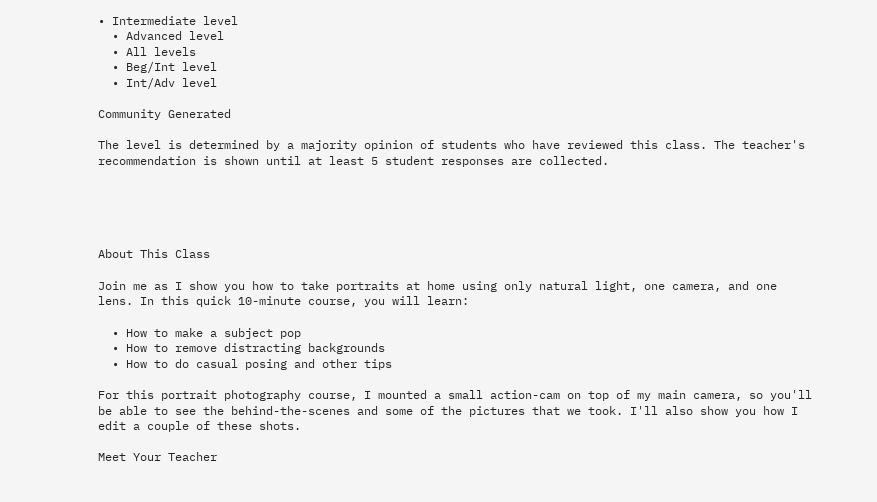• Intermediate level
  • Advanced level
  • All levels
  • Beg/Int level
  • Int/Adv level

Community Generated

The level is determined by a majority opinion of students who have reviewed this class. The teacher's recommendation is shown until at least 5 student responses are collected.





About This Class

Join me as I show you how to take portraits at home using only natural light, one camera, and one lens. In this quick 10-minute course, you will learn:

  • How to make a subject pop
  • How to remove distracting backgrounds
  • How to do casual posing and other tips

For this portrait photography course, I mounted a small action-cam on top of my main camera, so you'll be able to see the behind-the-scenes and some of the pictures that we took. I'll also show you how I edit a couple of these shots.

Meet Your Teacher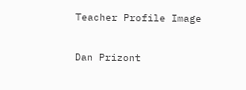Teacher Profile Image

Dan Prizont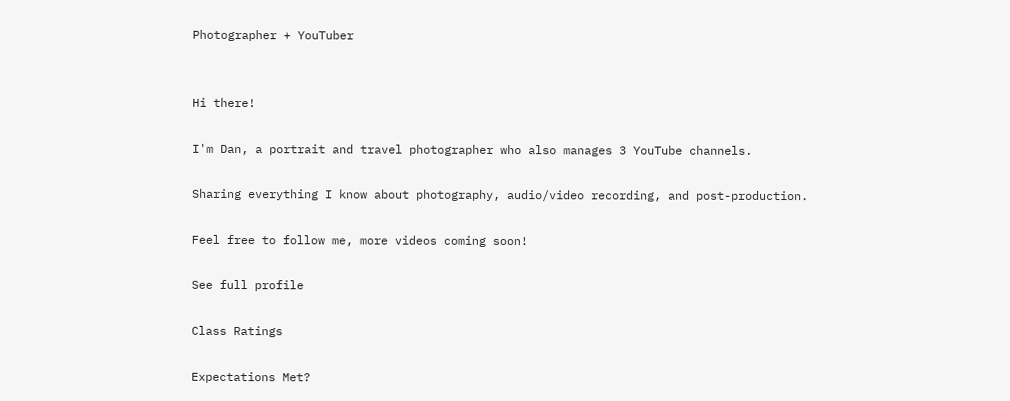Photographer + YouTuber


Hi there!

I'm Dan, a portrait and travel photographer who also manages 3 YouTube channels.

Sharing everything I know about photography, audio/video recording, and post-production.

Feel free to follow me, more videos coming soon!

See full profile

Class Ratings

Expectations Met?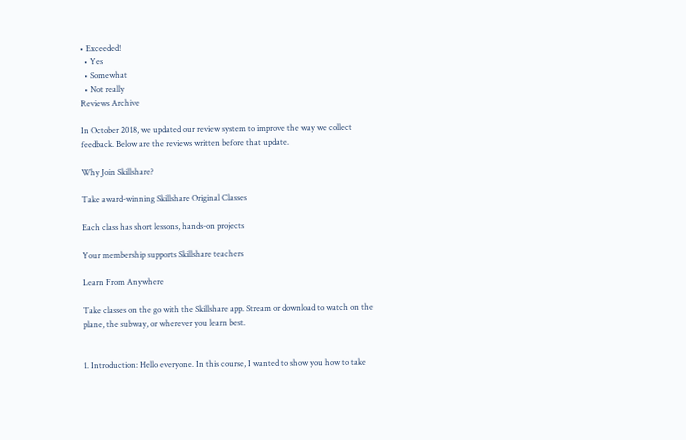• Exceeded!
  • Yes
  • Somewhat
  • Not really
Reviews Archive

In October 2018, we updated our review system to improve the way we collect feedback. Below are the reviews written before that update.

Why Join Skillshare?

Take award-winning Skillshare Original Classes

Each class has short lessons, hands-on projects

Your membership supports Skillshare teachers

Learn From Anywhere

Take classes on the go with the Skillshare app. Stream or download to watch on the plane, the subway, or wherever you learn best.


1. Introduction: Hello everyone. In this course, I wanted to show you how to take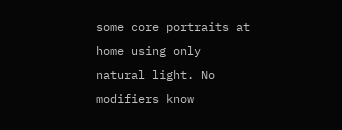some core portraits at home using only natural light. No modifiers know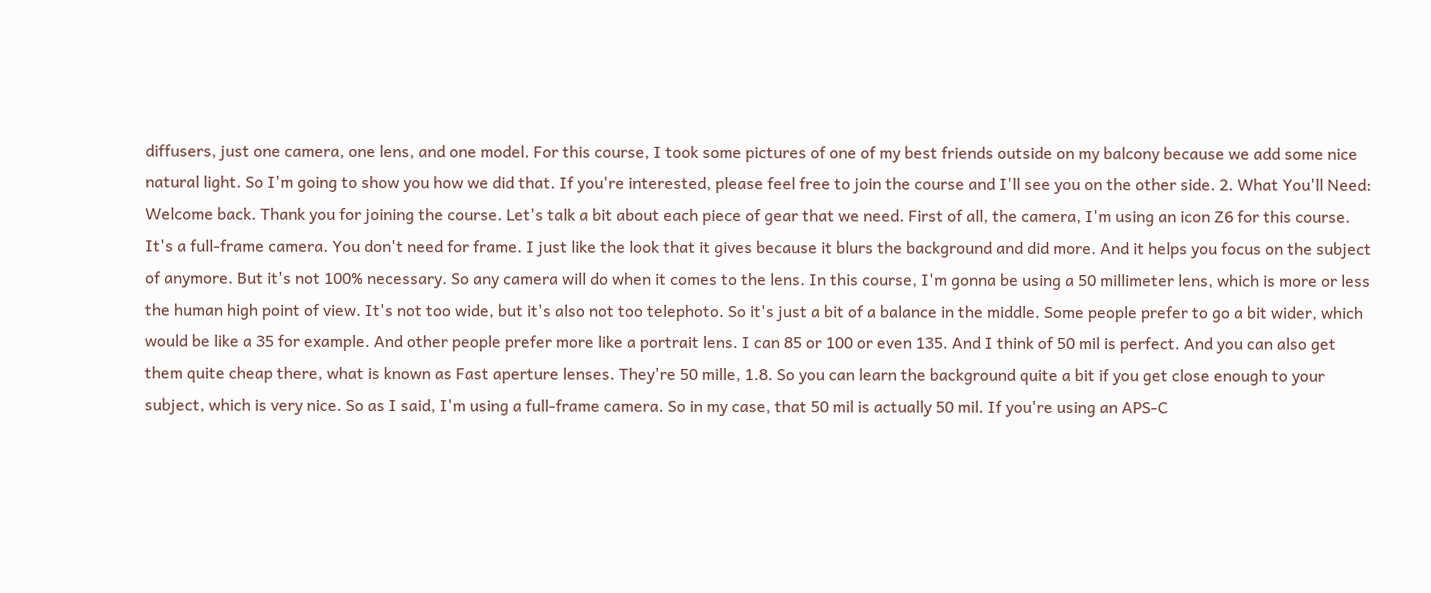diffusers, just one camera, one lens, and one model. For this course, I took some pictures of one of my best friends outside on my balcony because we add some nice natural light. So I'm going to show you how we did that. If you're interested, please feel free to join the course and I'll see you on the other side. 2. What You'll Need: Welcome back. Thank you for joining the course. Let's talk a bit about each piece of gear that we need. First of all, the camera, I'm using an icon Z6 for this course. It's a full-frame camera. You don't need for frame. I just like the look that it gives because it blurs the background and did more. And it helps you focus on the subject of anymore. But it's not 100% necessary. So any camera will do when it comes to the lens. In this course, I'm gonna be using a 50 millimeter lens, which is more or less the human high point of view. It's not too wide, but it's also not too telephoto. So it's just a bit of a balance in the middle. Some people prefer to go a bit wider, which would be like a 35 for example. And other people prefer more like a portrait lens. I can 85 or 100 or even 135. And I think of 50 mil is perfect. And you can also get them quite cheap there, what is known as Fast aperture lenses. They're 50 mille, 1.8. So you can learn the background quite a bit if you get close enough to your subject, which is very nice. So as I said, I'm using a full-frame camera. So in my case, that 50 mil is actually 50 mil. If you're using an APS-C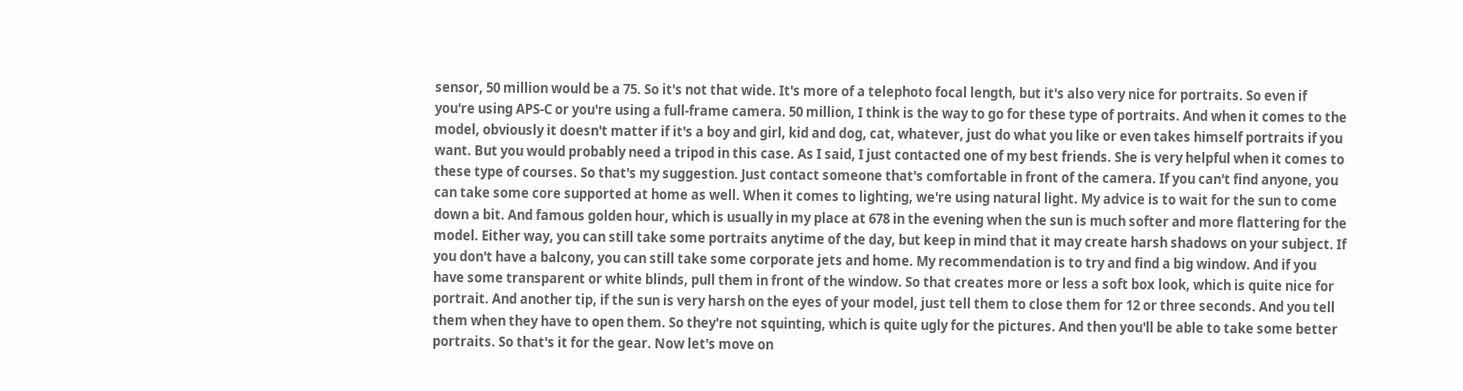sensor, 50 million would be a 75. So it's not that wide. It's more of a telephoto focal length, but it's also very nice for portraits. So even if you're using APS-C or you're using a full-frame camera. 50 million, I think is the way to go for these type of portraits. And when it comes to the model, obviously it doesn't matter if it's a boy and girl, kid and dog, cat, whatever, just do what you like or even takes himself portraits if you want. But you would probably need a tripod in this case. As I said, I just contacted one of my best friends. She is very helpful when it comes to these type of courses. So that's my suggestion. Just contact someone that's comfortable in front of the camera. If you can't find anyone, you can take some core supported at home as well. When it comes to lighting, we're using natural light. My advice is to wait for the sun to come down a bit. And famous golden hour, which is usually in my place at 678 in the evening when the sun is much softer and more flattering for the model. Either way, you can still take some portraits anytime of the day, but keep in mind that it may create harsh shadows on your subject. If you don't have a balcony, you can still take some corporate jets and home. My recommendation is to try and find a big window. And if you have some transparent or white blinds, pull them in front of the window. So that creates more or less a soft box look, which is quite nice for portrait. And another tip, if the sun is very harsh on the eyes of your model, just tell them to close them for 12 or three seconds. And you tell them when they have to open them. So they're not squinting, which is quite ugly for the pictures. And then you'll be able to take some better portraits. So that's it for the gear. Now let's move on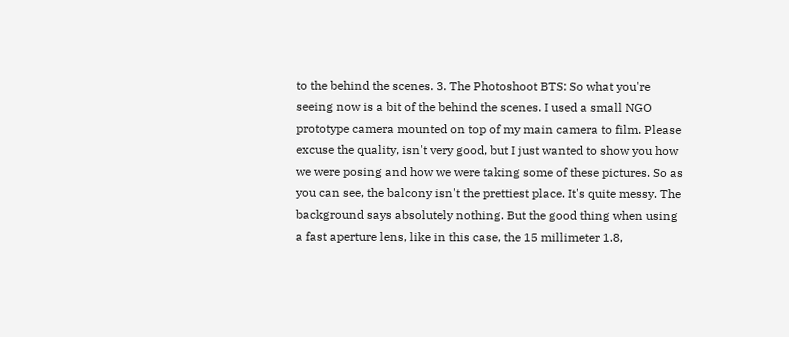to the behind the scenes. 3. The Photoshoot BTS: So what you're seeing now is a bit of the behind the scenes. I used a small NGO prototype camera mounted on top of my main camera to film. Please excuse the quality, isn't very good, but I just wanted to show you how we were posing and how we were taking some of these pictures. So as you can see, the balcony isn't the prettiest place. It's quite messy. The background says absolutely nothing. But the good thing when using a fast aperture lens, like in this case, the 15 millimeter 1.8,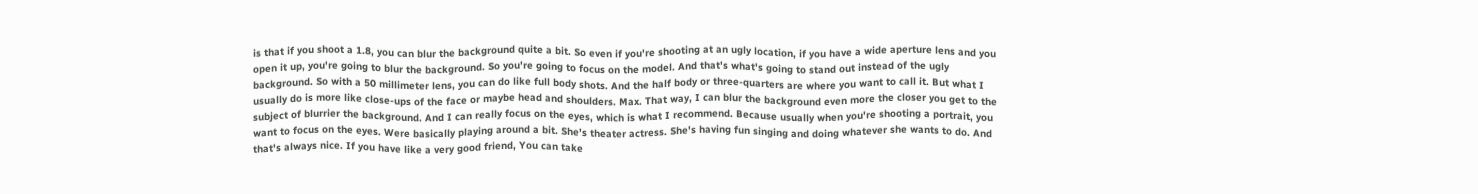is that if you shoot a 1.8, you can blur the background quite a bit. So even if you're shooting at an ugly location, if you have a wide aperture lens and you open it up, you're going to blur the background. So you're going to focus on the model. And that's what's going to stand out instead of the ugly background. So with a 50 millimeter lens, you can do like full body shots. And the half body or three-quarters are where you want to call it. But what I usually do is more like close-ups of the face or maybe head and shoulders. Max. That way, I can blur the background even more the closer you get to the subject of blurrier the background. And I can really focus on the eyes, which is what I recommend. Because usually when you're shooting a portrait, you want to focus on the eyes. Were basically playing around a bit. She's theater actress. She's having fun singing and doing whatever she wants to do. And that's always nice. If you have like a very good friend, You can take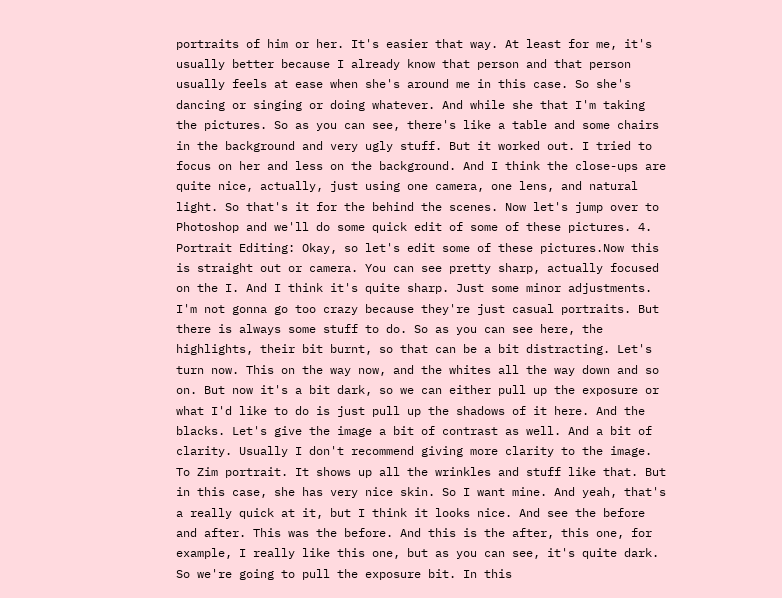portraits of him or her. It's easier that way. At least for me, it's usually better because I already know that person and that person usually feels at ease when she's around me in this case. So she's dancing or singing or doing whatever. And while she that I'm taking the pictures. So as you can see, there's like a table and some chairs in the background and very ugly stuff. But it worked out. I tried to focus on her and less on the background. And I think the close-ups are quite nice, actually, just using one camera, one lens, and natural light. So that's it for the behind the scenes. Now let's jump over to Photoshop and we'll do some quick edit of some of these pictures. 4. Portrait Editing: Okay, so let's edit some of these pictures.Now this is straight out or camera. You can see pretty sharp, actually focused on the I. And I think it's quite sharp. Just some minor adjustments. I'm not gonna go too crazy because they're just casual portraits. But there is always some stuff to do. So as you can see here, the highlights, their bit burnt, so that can be a bit distracting. Let's turn now. This on the way now, and the whites all the way down and so on. But now it's a bit dark, so we can either pull up the exposure or what I'd like to do is just pull up the shadows of it here. And the blacks. Let's give the image a bit of contrast as well. And a bit of clarity. Usually I don't recommend giving more clarity to the image. To Zim portrait. It shows up all the wrinkles and stuff like that. But in this case, she has very nice skin. So I want mine. And yeah, that's a really quick at it, but I think it looks nice. And see the before and after. This was the before. And this is the after, this one, for example, I really like this one, but as you can see, it's quite dark. So we're going to pull the exposure bit. In this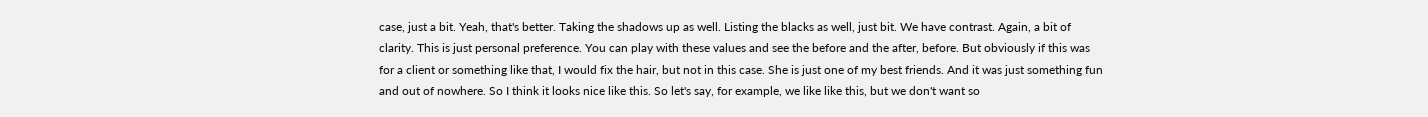case, just a bit. Yeah, that's better. Taking the shadows up as well. Listing the blacks as well, just bit. We have contrast. Again, a bit of clarity. This is just personal preference. You can play with these values and see the before and the after, before. But obviously if this was for a client or something like that, I would fix the hair, but not in this case. She is just one of my best friends. And it was just something fun and out of nowhere. So I think it looks nice like this. So let's say, for example, we like like this, but we don't want so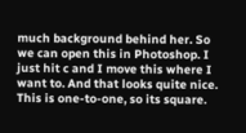much background behind her. So we can open this in Photoshop. I just hit c and I move this where I want to. And that looks quite nice. This is one-to-one, so its square.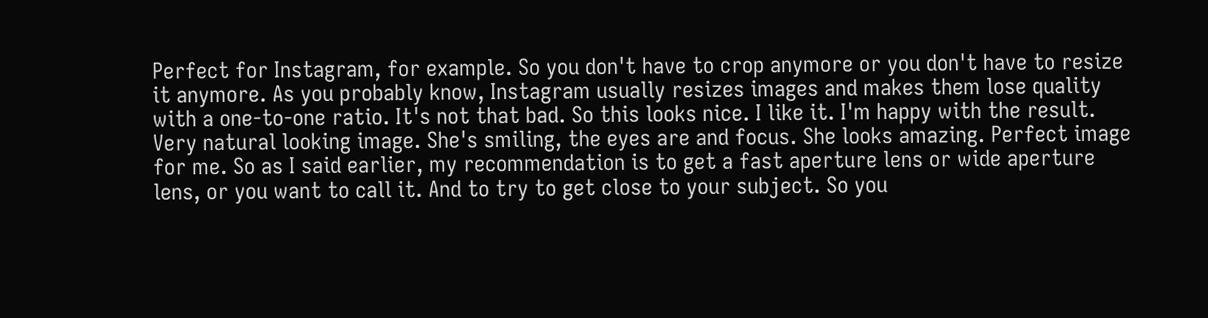Perfect for Instagram, for example. So you don't have to crop anymore or you don't have to resize it anymore. As you probably know, Instagram usually resizes images and makes them lose quality with a one-to-one ratio. It's not that bad. So this looks nice. I like it. I'm happy with the result. Very natural looking image. She's smiling, the eyes are and focus. She looks amazing. Perfect image for me. So as I said earlier, my recommendation is to get a fast aperture lens or wide aperture lens, or you want to call it. And to try to get close to your subject. So you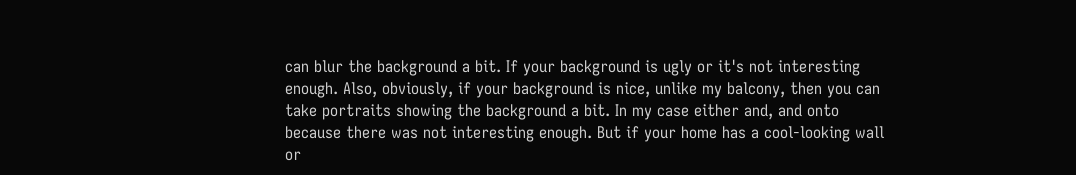can blur the background a bit. If your background is ugly or it's not interesting enough. Also, obviously, if your background is nice, unlike my balcony, then you can take portraits showing the background a bit. In my case either and, and onto because there was not interesting enough. But if your home has a cool-looking wall or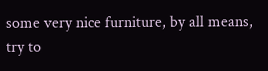some very nice furniture, by all means, try to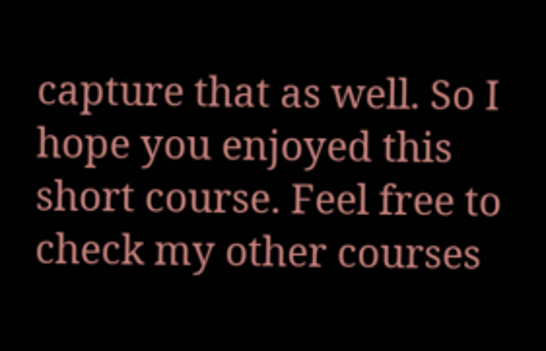capture that as well. So I hope you enjoyed this short course. Feel free to check my other courses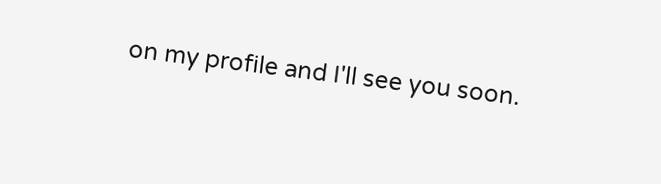on my profile and I'll see you soon.